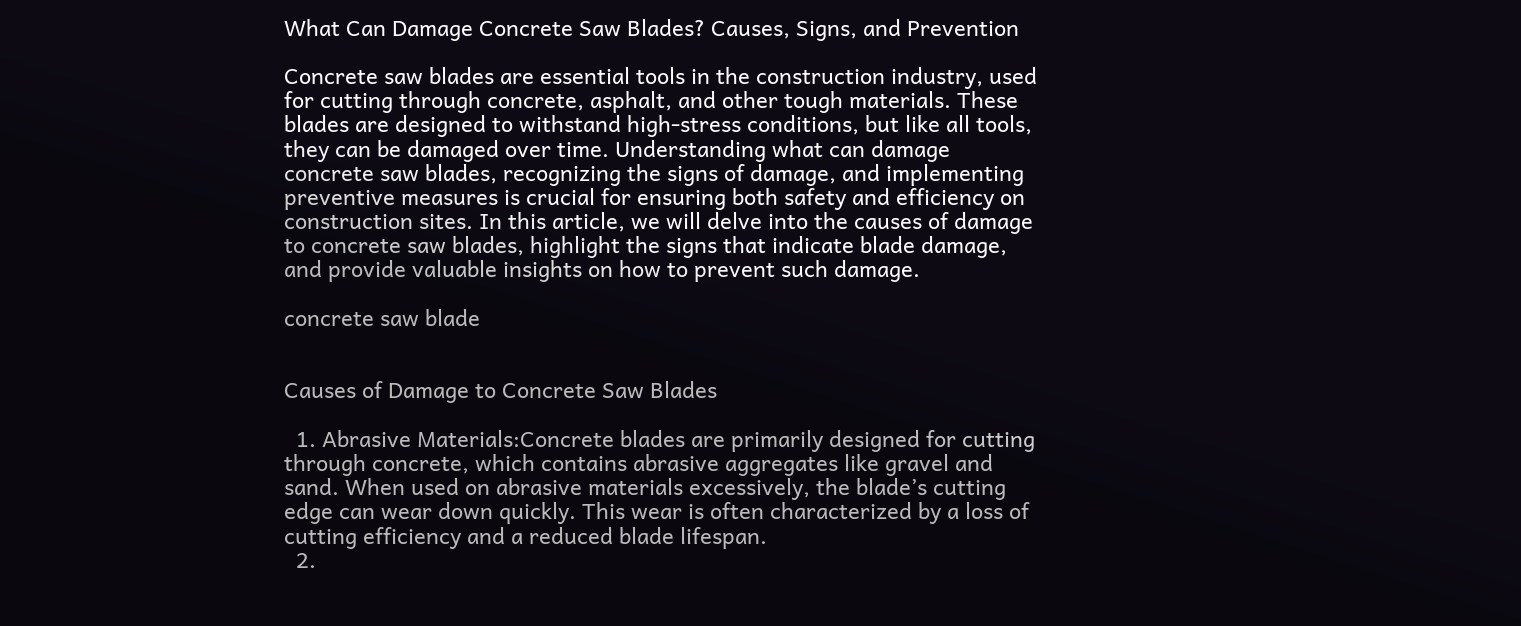What Can Damage Concrete Saw Blades? Causes, Signs, and Prevention

Concrete saw blades are essential tools in the construction industry, used for cutting through concrete, asphalt, and other tough materials. These blades are designed to withstand high-stress conditions, but like all tools, they can be damaged over time. Understanding what can damage concrete saw blades, recognizing the signs of damage, and implementing preventive measures is crucial for ensuring both safety and efficiency on construction sites. In this article, we will delve into the causes of damage to concrete saw blades, highlight the signs that indicate blade damage, and provide valuable insights on how to prevent such damage.

concrete saw blade


Causes of Damage to Concrete Saw Blades

  1. Abrasive Materials:Concrete blades are primarily designed for cutting through concrete, which contains abrasive aggregates like gravel and sand. When used on abrasive materials excessively, the blade’s cutting edge can wear down quickly. This wear is often characterized by a loss of cutting efficiency and a reduced blade lifespan.
  2.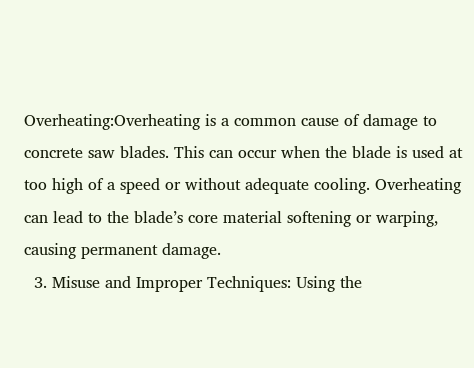Overheating:Overheating is a common cause of damage to concrete saw blades. This can occur when the blade is used at too high of a speed or without adequate cooling. Overheating can lead to the blade’s core material softening or warping, causing permanent damage.
  3. Misuse and Improper Techniques: Using the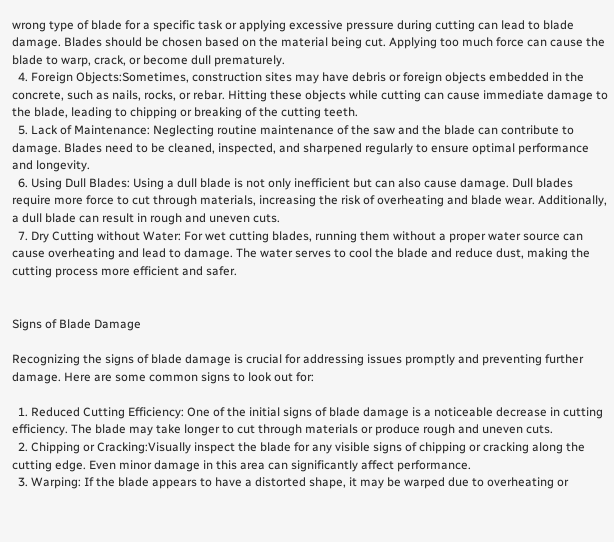wrong type of blade for a specific task or applying excessive pressure during cutting can lead to blade damage. Blades should be chosen based on the material being cut. Applying too much force can cause the blade to warp, crack, or become dull prematurely.
  4. Foreign Objects:Sometimes, construction sites may have debris or foreign objects embedded in the concrete, such as nails, rocks, or rebar. Hitting these objects while cutting can cause immediate damage to the blade, leading to chipping or breaking of the cutting teeth.
  5. Lack of Maintenance: Neglecting routine maintenance of the saw and the blade can contribute to damage. Blades need to be cleaned, inspected, and sharpened regularly to ensure optimal performance and longevity.
  6. Using Dull Blades: Using a dull blade is not only inefficient but can also cause damage. Dull blades require more force to cut through materials, increasing the risk of overheating and blade wear. Additionally, a dull blade can result in rough and uneven cuts.
  7. Dry Cutting without Water: For wet cutting blades, running them without a proper water source can cause overheating and lead to damage. The water serves to cool the blade and reduce dust, making the cutting process more efficient and safer.


Signs of Blade Damage

Recognizing the signs of blade damage is crucial for addressing issues promptly and preventing further damage. Here are some common signs to look out for:

  1. Reduced Cutting Efficiency: One of the initial signs of blade damage is a noticeable decrease in cutting efficiency. The blade may take longer to cut through materials or produce rough and uneven cuts.
  2. Chipping or Cracking:Visually inspect the blade for any visible signs of chipping or cracking along the cutting edge. Even minor damage in this area can significantly affect performance.
  3. Warping: If the blade appears to have a distorted shape, it may be warped due to overheating or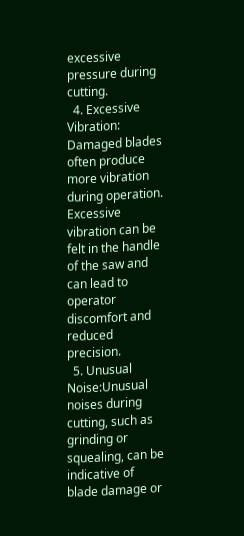excessive pressure during cutting.
  4. Excessive Vibration: Damaged blades often produce more vibration during operation. Excessive vibration can be felt in the handle of the saw and can lead to operator discomfort and reduced precision.
  5. Unusual Noise:Unusual noises during cutting, such as grinding or squealing, can be indicative of blade damage or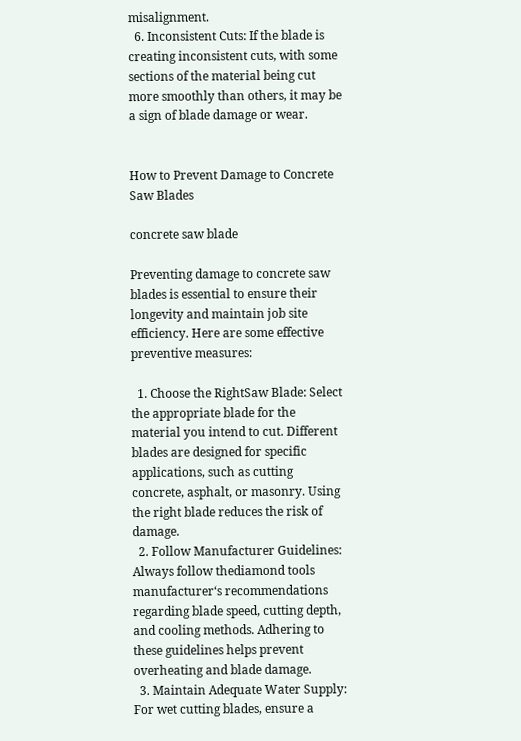misalignment.
  6. Inconsistent Cuts: If the blade is creating inconsistent cuts, with some sections of the material being cut more smoothly than others, it may be a sign of blade damage or wear.


How to Prevent Damage to Concrete Saw Blades

concrete saw blade

Preventing damage to concrete saw blades is essential to ensure their longevity and maintain job site efficiency. Here are some effective preventive measures:

  1. Choose the RightSaw Blade: Select the appropriate blade for the material you intend to cut. Different blades are designed for specific applications, such as cutting concrete, asphalt, or masonry. Using the right blade reduces the risk of damage.
  2. Follow Manufacturer Guidelines: Always follow thediamond tools manufacturer‘s recommendations regarding blade speed, cutting depth, and cooling methods. Adhering to these guidelines helps prevent overheating and blade damage.
  3. Maintain Adequate Water Supply: For wet cutting blades, ensure a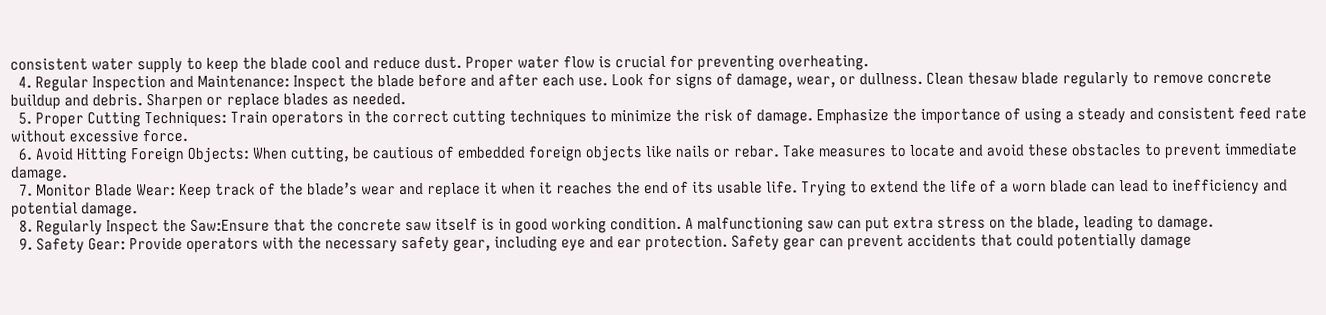consistent water supply to keep the blade cool and reduce dust. Proper water flow is crucial for preventing overheating.
  4. Regular Inspection and Maintenance: Inspect the blade before and after each use. Look for signs of damage, wear, or dullness. Clean thesaw blade regularly to remove concrete buildup and debris. Sharpen or replace blades as needed.
  5. Proper Cutting Techniques: Train operators in the correct cutting techniques to minimize the risk of damage. Emphasize the importance of using a steady and consistent feed rate without excessive force.
  6. Avoid Hitting Foreign Objects: When cutting, be cautious of embedded foreign objects like nails or rebar. Take measures to locate and avoid these obstacles to prevent immediate damage.
  7. Monitor Blade Wear: Keep track of the blade’s wear and replace it when it reaches the end of its usable life. Trying to extend the life of a worn blade can lead to inefficiency and potential damage.
  8. Regularly Inspect the Saw:Ensure that the concrete saw itself is in good working condition. A malfunctioning saw can put extra stress on the blade, leading to damage.
  9. Safety Gear: Provide operators with the necessary safety gear, including eye and ear protection. Safety gear can prevent accidents that could potentially damage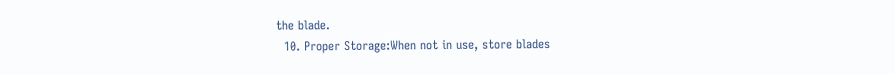the blade.
  10. Proper Storage:When not in use, store blades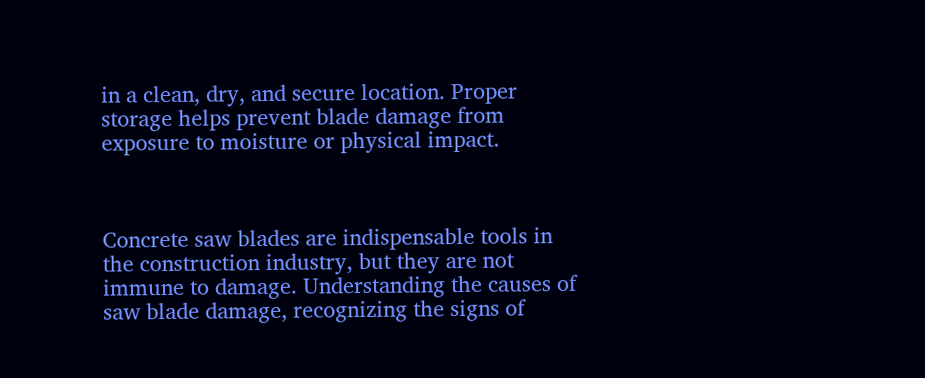in a clean, dry, and secure location. Proper storage helps prevent blade damage from exposure to moisture or physical impact.



Concrete saw blades are indispensable tools in the construction industry, but they are not immune to damage. Understanding the causes of saw blade damage, recognizing the signs of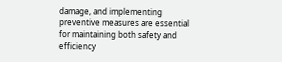damage, and implementing preventive measures are essential for maintaining both safety and efficiency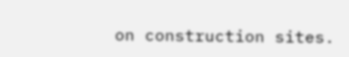on construction sites.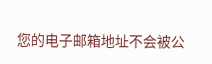您的电子邮箱地址不会被公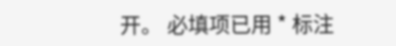开。 必填项已用 * 标注